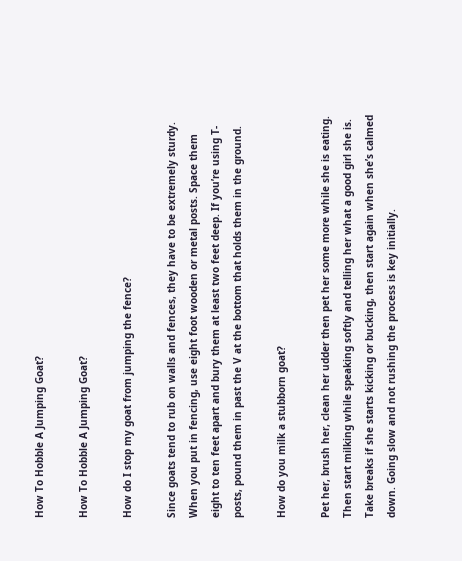How To Hobble A Jumping Goat?

How To Hobble A Jumping Goat?

How do I stop my goat from jumping the fence?

Since goats tend to rub on walls and fences, they have to be extremely sturdy. When you put in fencing, use eight foot wooden or metal posts. Space them eight to ten feet apart and bury them at least two feet deep. If you’re using T-posts, pound them in past the V at the bottom that holds them in the ground.

How do you milk a stubborn goat?

Pet her, brush her, clean her udder then pet her some more while she is eating. Then start milking while speaking softly and telling her what a good girl she is. Take breaks if she starts kicking or bucking, then start again when she’s calmed down. Going slow and not rushing the process is key initially.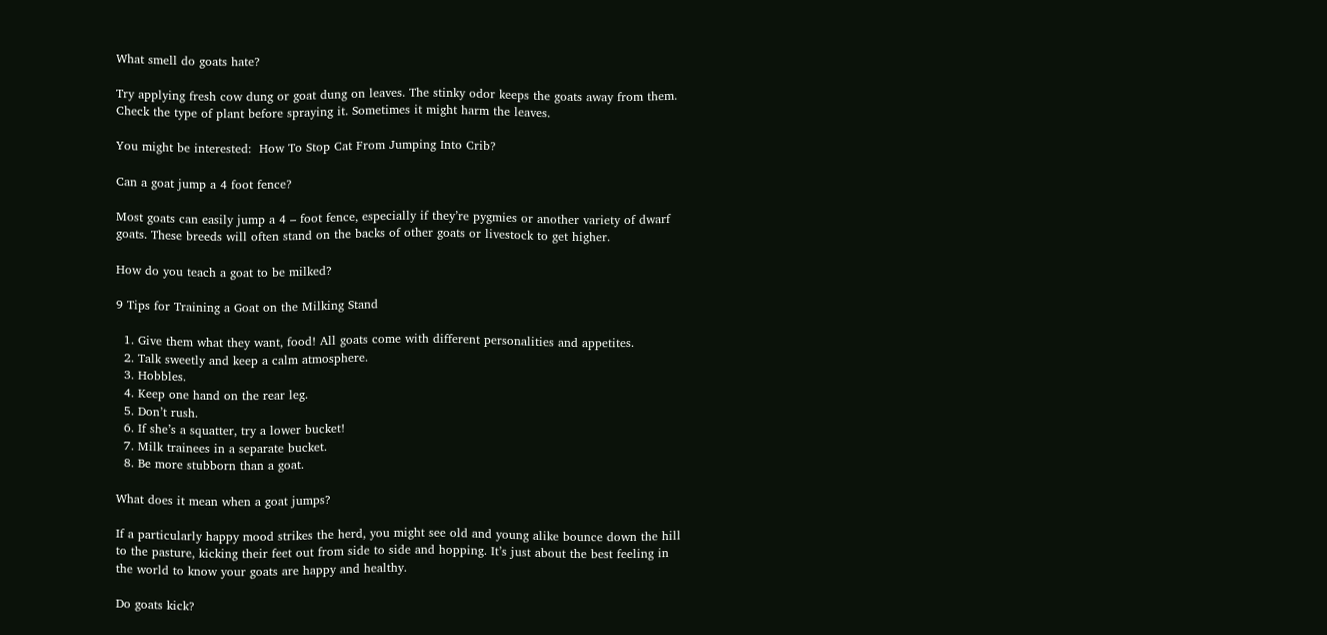What smell do goats hate?

Try applying fresh cow dung or goat dung on leaves. The stinky odor keeps the goats away from them. Check the type of plant before spraying it. Sometimes it might harm the leaves.

You might be interested:  How To Stop Cat From Jumping Into Crib?

Can a goat jump a 4 foot fence?

Most goats can easily jump a 4 – foot fence, especially if they’re pygmies or another variety of dwarf goats. These breeds will often stand on the backs of other goats or livestock to get higher.

How do you teach a goat to be milked?

9 Tips for Training a Goat on the Milking Stand

  1. Give them what they want, food! All goats come with different personalities and appetites.
  2. Talk sweetly and keep a calm atmosphere.
  3. Hobbles.
  4. Keep one hand on the rear leg.
  5. Don’t rush.
  6. If she’s a squatter, try a lower bucket!
  7. Milk trainees in a separate bucket.
  8. Be more stubborn than a goat.

What does it mean when a goat jumps?

If a particularly happy mood strikes the herd, you might see old and young alike bounce down the hill to the pasture, kicking their feet out from side to side and hopping. It’s just about the best feeling in the world to know your goats are happy and healthy.

Do goats kick?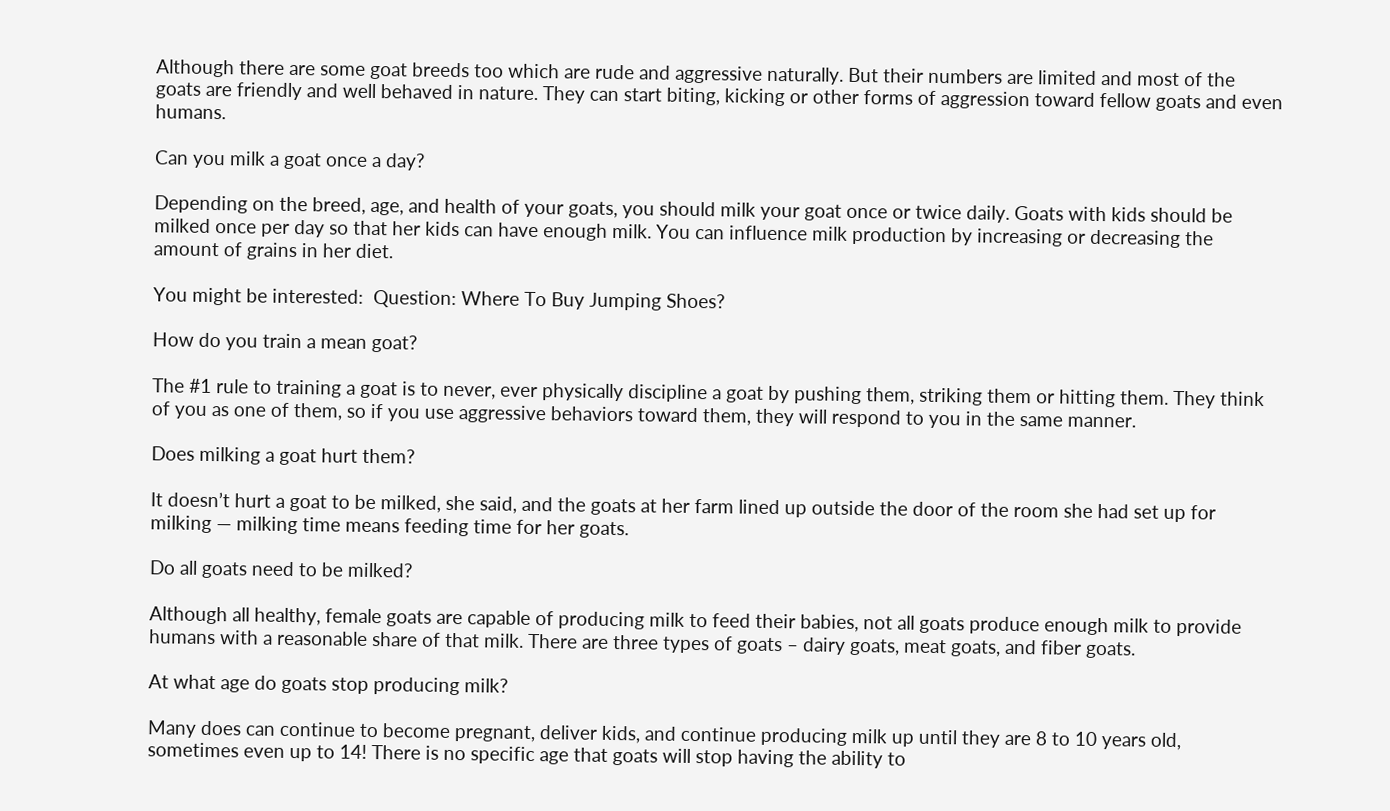Although there are some goat breeds too which are rude and aggressive naturally. But their numbers are limited and most of the goats are friendly and well behaved in nature. They can start biting, kicking or other forms of aggression toward fellow goats and even humans.

Can you milk a goat once a day?

Depending on the breed, age, and health of your goats, you should milk your goat once or twice daily. Goats with kids should be milked once per day so that her kids can have enough milk. You can influence milk production by increasing or decreasing the amount of grains in her diet.

You might be interested:  Question: Where To Buy Jumping Shoes?

How do you train a mean goat?

The #1 rule to training a goat is to never, ever physically discipline a goat by pushing them, striking them or hitting them. They think of you as one of them, so if you use aggressive behaviors toward them, they will respond to you in the same manner.

Does milking a goat hurt them?

It doesn’t hurt a goat to be milked, she said, and the goats at her farm lined up outside the door of the room she had set up for milking — milking time means feeding time for her goats.

Do all goats need to be milked?

Although all healthy, female goats are capable of producing milk to feed their babies, not all goats produce enough milk to provide humans with a reasonable share of that milk. There are three types of goats – dairy goats, meat goats, and fiber goats.

At what age do goats stop producing milk?

Many does can continue to become pregnant, deliver kids, and continue producing milk up until they are 8 to 10 years old, sometimes even up to 14! There is no specific age that goats will stop having the ability to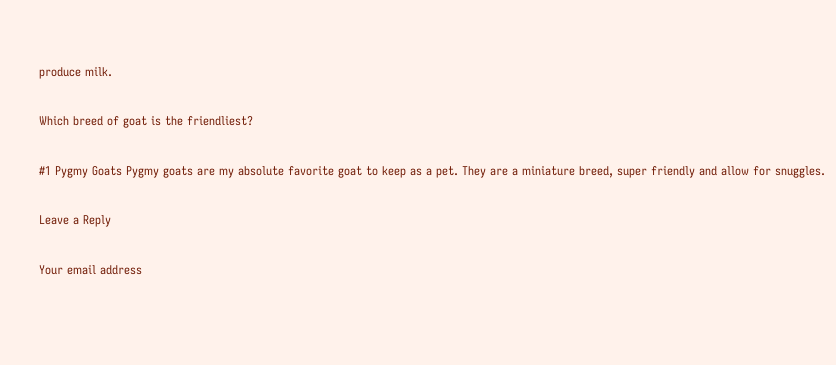produce milk.

Which breed of goat is the friendliest?

#1 Pygmy Goats Pygmy goats are my absolute favorite goat to keep as a pet. They are a miniature breed, super friendly and allow for snuggles.

Leave a Reply

Your email address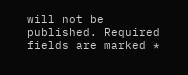will not be published. Required fields are marked *